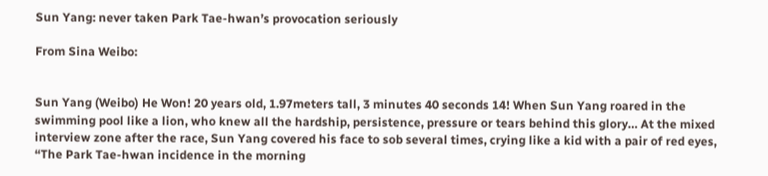Sun Yang: never taken Park Tae-hwan’s provocation seriously

From Sina Weibo:


Sun Yang (Weibo) He Won! 20 years old, 1.97meters tall, 3 minutes 40 seconds 14! When Sun Yang roared in the swimming pool like a lion, who knew all the hardship, persistence, pressure or tears behind this glory… At the mixed interview zone after the race, Sun Yang covered his face to sob several times, crying like a kid with a pair of red eyes, “The Park Tae-hwan incidence in the morning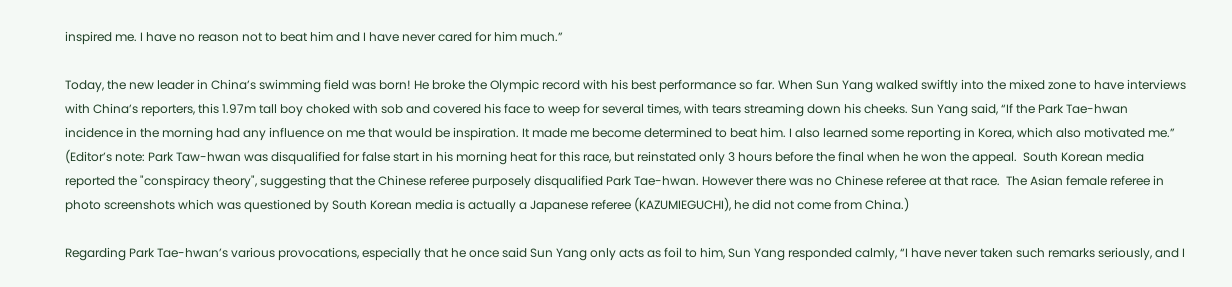inspired me. I have no reason not to beat him and I have never cared for him much.”

Today, the new leader in China’s swimming field was born! He broke the Olympic record with his best performance so far. When Sun Yang walked swiftly into the mixed zone to have interviews with China’s reporters, this 1.97m tall boy choked with sob and covered his face to weep for several times, with tears streaming down his cheeks. Sun Yang said, “If the Park Tae-hwan incidence in the morning had any influence on me that would be inspiration. It made me become determined to beat him. I also learned some reporting in Korea, which also motivated me.” (Editor’s note: Park Taw-hwan was disqualified for false start in his morning heat for this race, but reinstated only 3 hours before the final when he won the appeal.  South Korean media reported the "conspiracy theory", suggesting that the Chinese referee purposely disqualified Park Tae-hwan. However there was no Chinese referee at that race.  The Asian female referee in photo screenshots which was questioned by South Korean media is actually a Japanese referee (KAZUMIEGUCHI), he did not come from China.)

Regarding Park Tae-hwan’s various provocations, especially that he once said Sun Yang only acts as foil to him, Sun Yang responded calmly, “I have never taken such remarks seriously, and I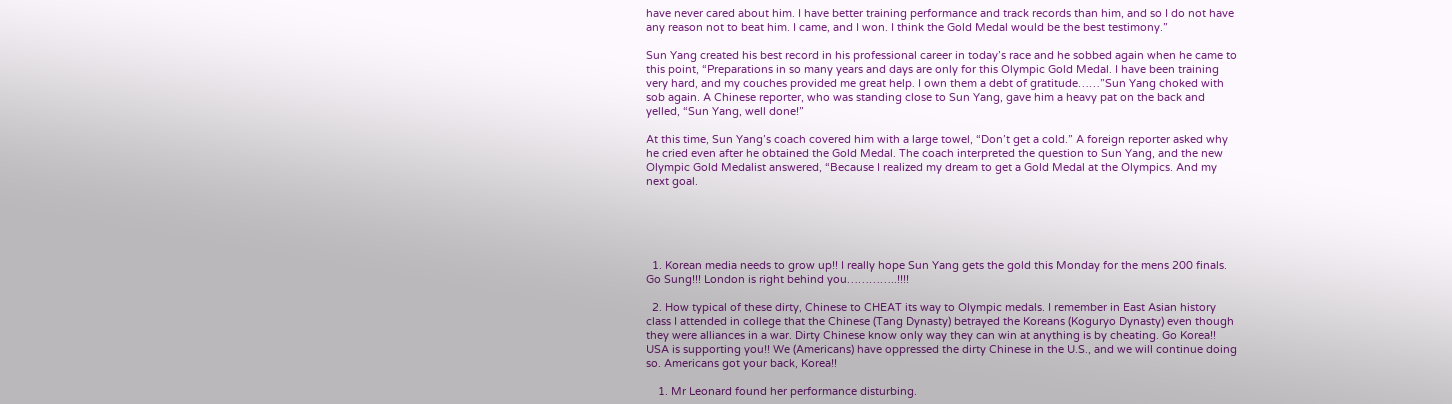have never cared about him. I have better training performance and track records than him, and so I do not have any reason not to beat him. I came, and I won. I think the Gold Medal would be the best testimony.”

Sun Yang created his best record in his professional career in today’s race and he sobbed again when he came to this point, “Preparations in so many years and days are only for this Olympic Gold Medal. I have been training very hard, and my couches provided me great help. I own them a debt of gratitude……”Sun Yang choked with sob again. A Chinese reporter, who was standing close to Sun Yang, gave him a heavy pat on the back and yelled, “Sun Yang, well done!”

At this time, Sun Yang’s coach covered him with a large towel, “Don’t get a cold.” A foreign reporter asked why he cried even after he obtained the Gold Medal. The coach interpreted the question to Sun Yang, and the new Olympic Gold Medalist answered, “Because I realized my dream to get a Gold Medal at the Olympics. And my next goal.





  1. Korean media needs to grow up!! I really hope Sun Yang gets the gold this Monday for the mens 200 finals. Go Sung!!! London is right behind you…………..!!!!

  2. How typical of these dirty, Chinese to CHEAT its way to Olympic medals. I remember in East Asian history class I attended in college that the Chinese (Tang Dynasty) betrayed the Koreans (Koguryo Dynasty) even though they were alliances in a war. Dirty Chinese know only way they can win at anything is by cheating. Go Korea!! USA is supporting you!! We (Americans) have oppressed the dirty Chinese in the U.S., and we will continue doing so. Americans got your back, Korea!!

    1. Mr Leonard found her performance disturbing.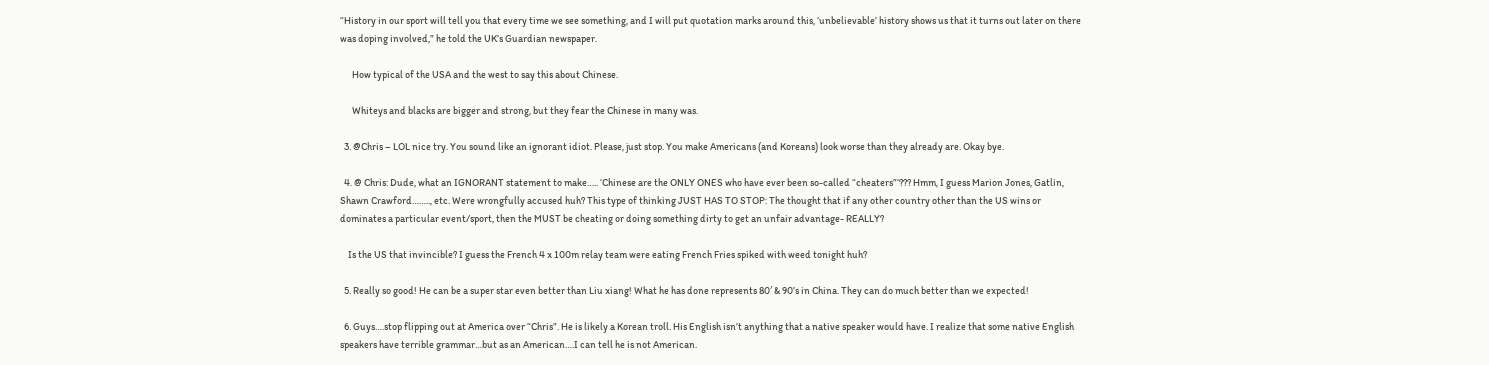“History in our sport will tell you that every time we see something, and I will put quotation marks around this, ‘unbelievable’ history shows us that it turns out later on there was doping involved,” he told the UK’s Guardian newspaper.

      How typical of the USA and the west to say this about Chinese.

      Whiteys and blacks are bigger and strong, but they fear the Chinese in many was.

  3. @Chris – LOL nice try. You sound like an ignorant idiot. Please, just stop. You make Americans (and Koreans) look worse than they already are. Okay bye.

  4. @ Chris: Dude, what an IGNORANT statement to make….. ‘Chinese are the ONLY ONES who have ever been so-called “cheaters”‘??? Hmm, I guess Marion Jones, Gatlin, Shawn Crawford…….., etc. Were wrongfully accused huh? This type of thinking JUST HAS TO STOP: The thought that if any other country other than the US wins or dominates a particular event/sport, then the MUST be cheating or doing something dirty to get an unfair advantage- REALLY?

    Is the US that invincible? I guess the French 4 x 100m relay team were eating French Fries spiked with weed tonight huh?

  5. Really so good! He can be a super star even better than Liu xiang! What he has done represents 80′ & 90’s in China. They can do much better than we expected!

  6. Guys….stop flipping out at America over “Chris”. He is likely a Korean troll. His English isn’t anything that a native speaker would have. I realize that some native English speakers have terrible grammar…but as an American….I can tell he is not American.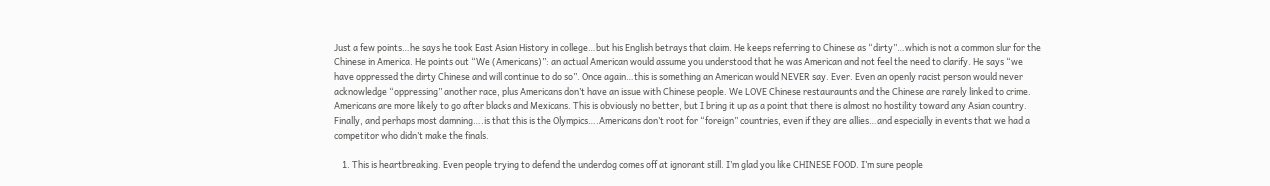Just a few points…he says he took East Asian History in college…but his English betrays that claim. He keeps referring to Chinese as “dirty”…which is not a common slur for the Chinese in America. He points out “We (Americans)”: an actual American would assume you understood that he was American and not feel the need to clarify. He says “we have oppressed the dirty Chinese and will continue to do so”. Once again…this is something an American would NEVER say. Ever. Even an openly racist person would never acknowledge “oppressing” another race, plus Americans don’t have an issue with Chinese people. We LOVE Chinese restauraunts and the Chinese are rarely linked to crime. Americans are more likely to go after blacks and Mexicans. This is obviously no better, but I bring it up as a point that there is almost no hostility toward any Asian country. Finally, and perhaps most damning….is that this is the Olympics….Americans don’t root for “foreign” countries, even if they are allies…and especially in events that we had a competitor who didn’t make the finals.

    1. This is heartbreaking. Even people trying to defend the underdog comes off at ignorant still. I’m glad you like CHINESE FOOD. I’m sure people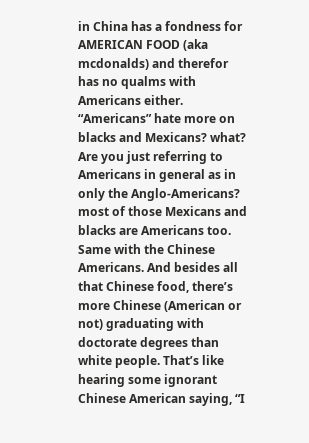in China has a fondness for AMERICAN FOOD (aka mcdonalds) and therefor has no qualms with Americans either. “Americans” hate more on blacks and Mexicans? what? Are you just referring to Americans in general as in only the Anglo-Americans? most of those Mexicans and blacks are Americans too. Same with the Chinese Americans. And besides all that Chinese food, there’s more Chinese (American or not) graduating with doctorate degrees than white people. That’s like hearing some ignorant Chinese American saying, “I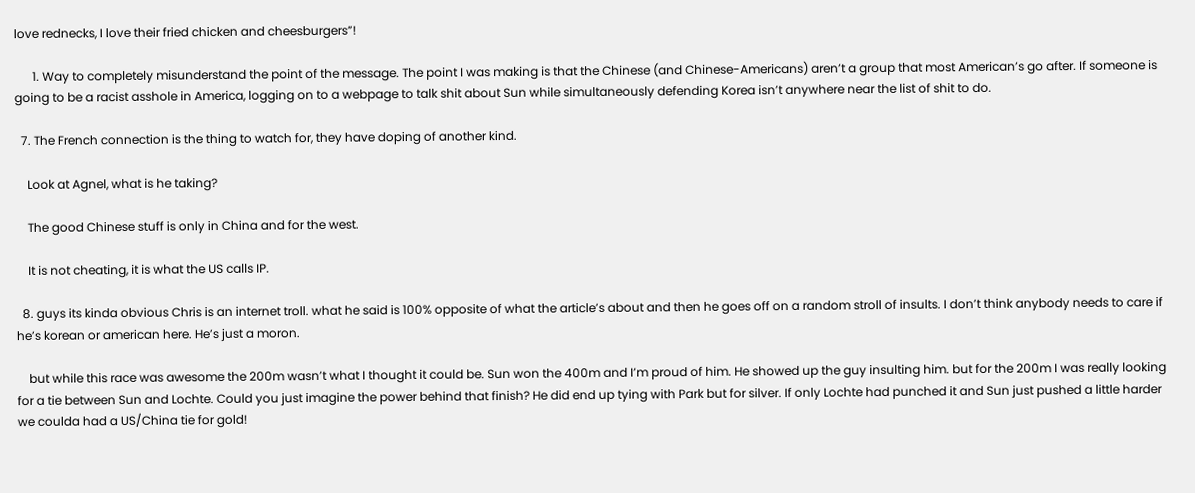love rednecks, I love their fried chicken and cheesburgers”!

      1. Way to completely misunderstand the point of the message. The point I was making is that the Chinese (and Chinese-Americans) aren’t a group that most American’s go after. If someone is going to be a racist asshole in America, logging on to a webpage to talk shit about Sun while simultaneously defending Korea isn’t anywhere near the list of shit to do.

  7. The French connection is the thing to watch for, they have doping of another kind.

    Look at Agnel, what is he taking?

    The good Chinese stuff is only in China and for the west.

    It is not cheating, it is what the US calls IP.

  8. guys its kinda obvious Chris is an internet troll. what he said is 100% opposite of what the article’s about and then he goes off on a random stroll of insults. I don’t think anybody needs to care if he’s korean or american here. He’s just a moron.

    but while this race was awesome the 200m wasn’t what I thought it could be. Sun won the 400m and I’m proud of him. He showed up the guy insulting him. but for the 200m I was really looking for a tie between Sun and Lochte. Could you just imagine the power behind that finish? He did end up tying with Park but for silver. If only Lochte had punched it and Sun just pushed a little harder we coulda had a US/China tie for gold!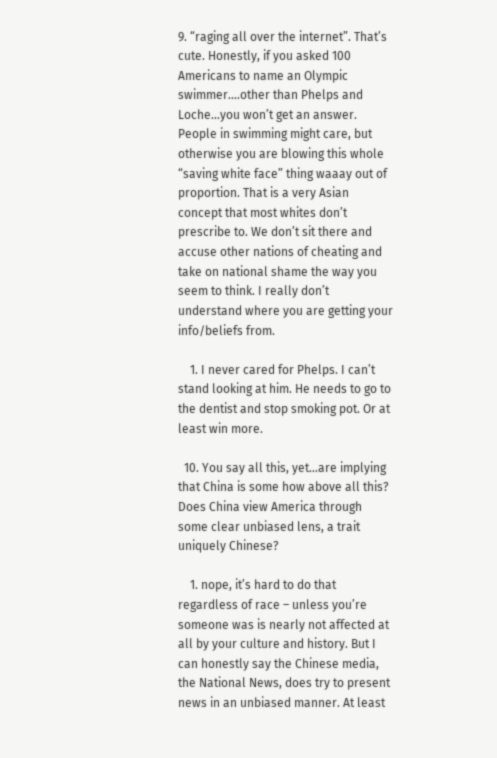9. “raging all over the internet”. That’s cute. Honestly, if you asked 100 Americans to name an Olympic swimmer….other than Phelps and Loche…you won’t get an answer. People in swimming might care, but otherwise you are blowing this whole “saving white face” thing waaay out of proportion. That is a very Asian concept that most whites don’t prescribe to. We don’t sit there and accuse other nations of cheating and take on national shame the way you seem to think. I really don’t understand where you are getting your info/beliefs from.

    1. I never cared for Phelps. I can’t stand looking at him. He needs to go to the dentist and stop smoking pot. Or at least win more.

  10. You say all this, yet…are implying that China is some how above all this? Does China view America through some clear unbiased lens, a trait uniquely Chinese?

    1. nope, it’s hard to do that regardless of race – unless you’re someone was is nearly not affected at all by your culture and history. But I can honestly say the Chinese media, the National News, does try to present news in an unbiased manner. At least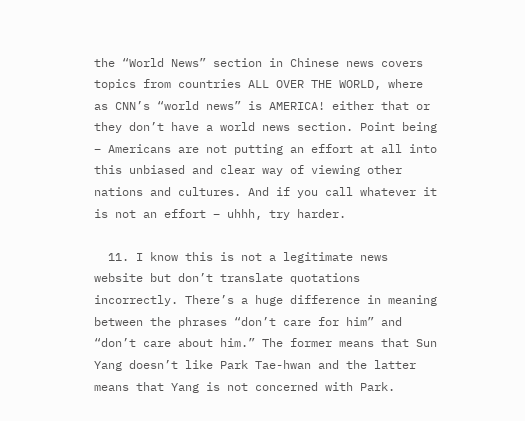the “World News” section in Chinese news covers topics from countries ALL OVER THE WORLD, where as CNN’s “world news” is AMERICA! either that or they don’t have a world news section. Point being – Americans are not putting an effort at all into this unbiased and clear way of viewing other nations and cultures. And if you call whatever it is not an effort – uhhh, try harder.

  11. I know this is not a legitimate news website but don’t translate quotations incorrectly. There’s a huge difference in meaning between the phrases “don’t care for him” and “don’t care about him.” The former means that Sun Yang doesn’t like Park Tae-hwan and the latter means that Yang is not concerned with Park.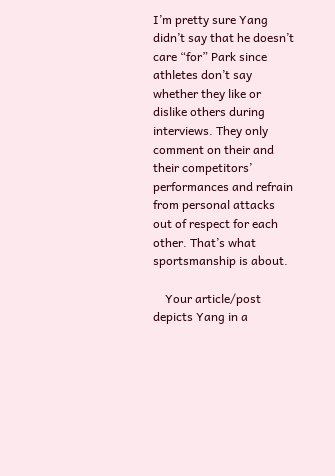I’m pretty sure Yang didn’t say that he doesn’t care “for” Park since athletes don’t say whether they like or dislike others during interviews. They only comment on their and their competitors’ performances and refrain from personal attacks out of respect for each other. That’s what sportsmanship is about.

    Your article/post depicts Yang in a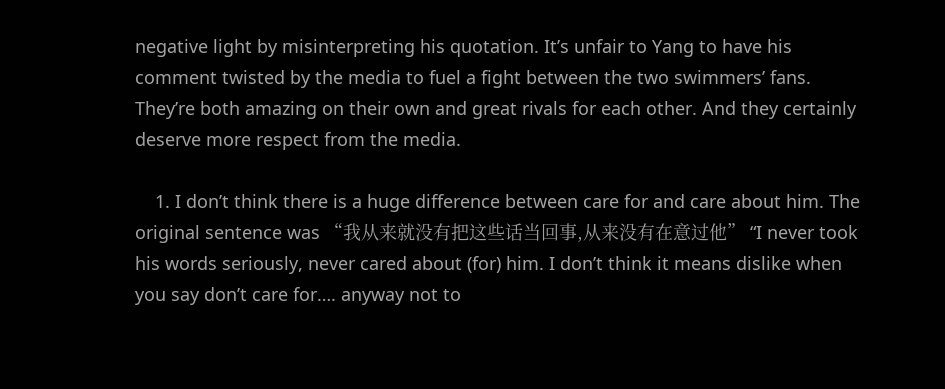negative light by misinterpreting his quotation. It’s unfair to Yang to have his comment twisted by the media to fuel a fight between the two swimmers’ fans. They’re both amazing on their own and great rivals for each other. And they certainly deserve more respect from the media.

    1. I don’t think there is a huge difference between care for and care about him. The original sentence was “我从来就没有把这些话当回事,从来没有在意过他” “I never took his words seriously, never cared about (for) him. I don’t think it means dislike when you say don’t care for…. anyway not to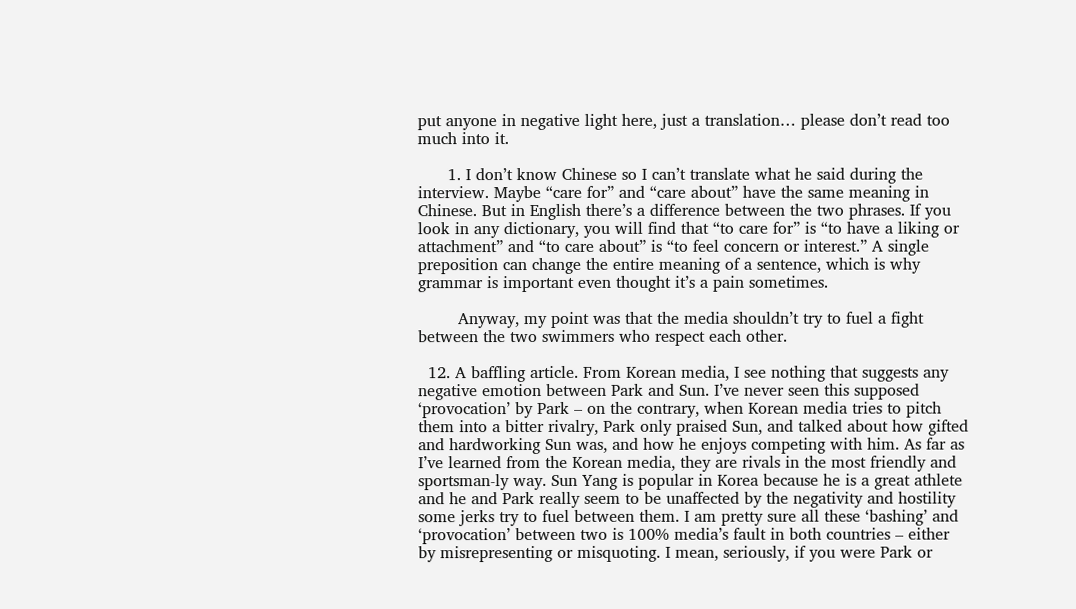put anyone in negative light here, just a translation… please don’t read too much into it.

      1. I don’t know Chinese so I can’t translate what he said during the interview. Maybe “care for” and “care about” have the same meaning in Chinese. But in English there’s a difference between the two phrases. If you look in any dictionary, you will find that “to care for” is “to have a liking or attachment” and “to care about” is “to feel concern or interest.” A single preposition can change the entire meaning of a sentence, which is why grammar is important even thought it’s a pain sometimes.

        Anyway, my point was that the media shouldn’t try to fuel a fight between the two swimmers who respect each other.

  12. A baffling article. From Korean media, I see nothing that suggests any negative emotion between Park and Sun. I’ve never seen this supposed ‘provocation’ by Park – on the contrary, when Korean media tries to pitch them into a bitter rivalry, Park only praised Sun, and talked about how gifted and hardworking Sun was, and how he enjoys competing with him. As far as I’ve learned from the Korean media, they are rivals in the most friendly and sportsman-ly way. Sun Yang is popular in Korea because he is a great athlete and he and Park really seem to be unaffected by the negativity and hostility some jerks try to fuel between them. I am pretty sure all these ‘bashing’ and ‘provocation’ between two is 100% media’s fault in both countries – either by misrepresenting or misquoting. I mean, seriously, if you were Park or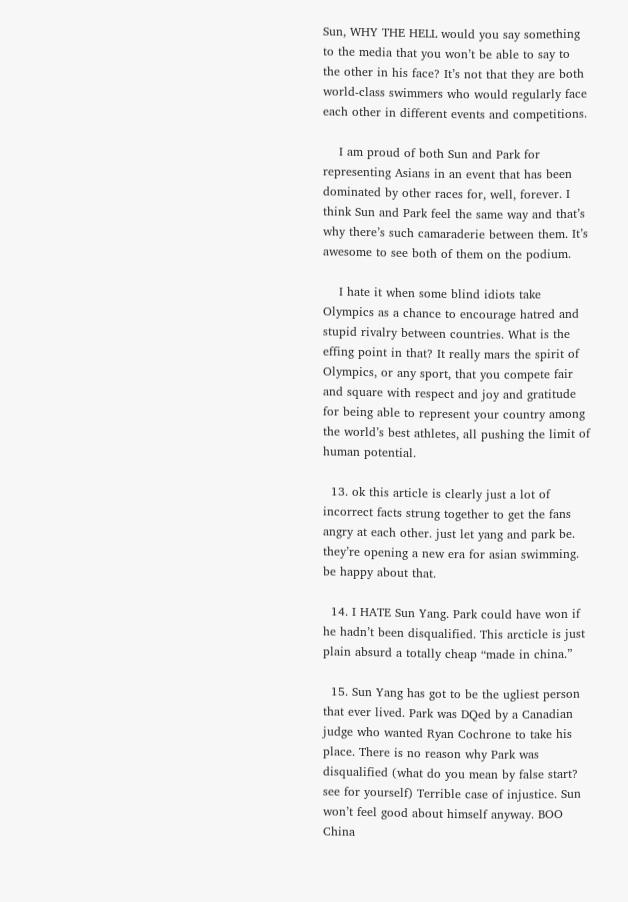Sun, WHY THE HELL would you say something to the media that you won’t be able to say to the other in his face? It’s not that they are both world-class swimmers who would regularly face each other in different events and competitions.

    I am proud of both Sun and Park for representing Asians in an event that has been dominated by other races for, well, forever. I think Sun and Park feel the same way and that’s why there’s such camaraderie between them. It’s awesome to see both of them on the podium.

    I hate it when some blind idiots take Olympics as a chance to encourage hatred and stupid rivalry between countries. What is the effing point in that? It really mars the spirit of Olympics, or any sport, that you compete fair and square with respect and joy and gratitude for being able to represent your country among the world’s best athletes, all pushing the limit of human potential.

  13. ok this article is clearly just a lot of incorrect facts strung together to get the fans angry at each other. just let yang and park be. they’re opening a new era for asian swimming. be happy about that.

  14. I HATE Sun Yang. Park could have won if he hadn’t been disqualified. This arcticle is just plain absurd a totally cheap “made in china.”

  15. Sun Yang has got to be the ugliest person that ever lived. Park was DQed by a Canadian judge who wanted Ryan Cochrone to take his place. There is no reason why Park was disqualified (what do you mean by false start? see for yourself) Terrible case of injustice. Sun won’t feel good about himself anyway. BOO China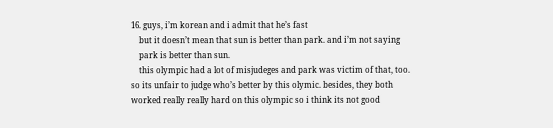16. guys, i’m korean and i admit that he’s fast
    but it doesn’t mean that sun is better than park. and i’m not saying
    park is better than sun.
    this olympic had a lot of misjudeges and park was victim of that, too. so its unfair to judge who’s better by this olymic. besides, they both worked really really hard on this olympic so i think its not good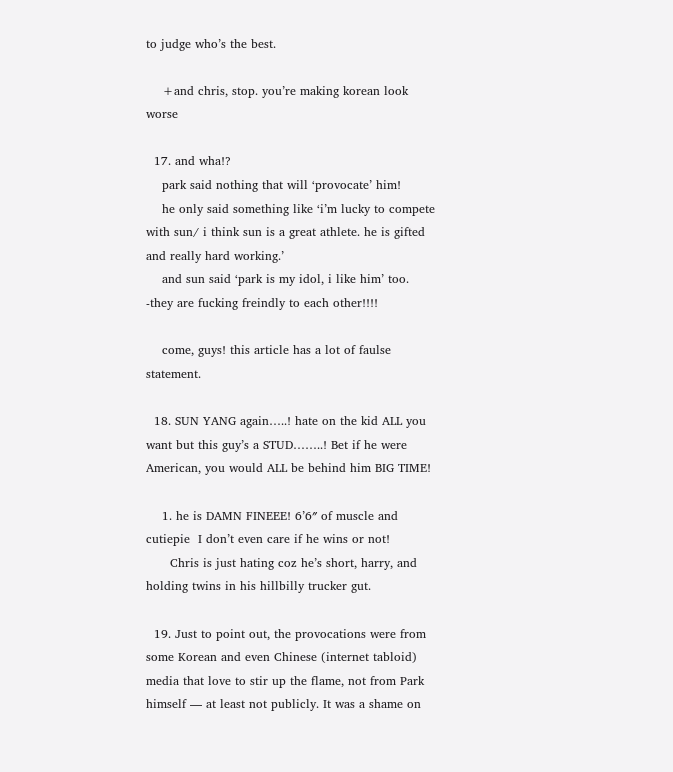to judge who’s the best.

    +and chris, stop. you’re making korean look worse

  17. and wha!?
    park said nothing that will ‘provocate’ him!
    he only said something like ‘i’m lucky to compete with sun/ i think sun is a great athlete. he is gifted and really hard working.’
    and sun said ‘park is my idol, i like him’ too. -they are fucking freindly to each other!!!!

    come, guys! this article has a lot of faulse statement.

  18. SUN YANG again…..! hate on the kid ALL you want but this guy’s a STUD……..! Bet if he were American, you would ALL be behind him BIG TIME!

    1. he is DAMN FINEEE! 6’6″ of muscle and cutiepie  I don’t even care if he wins or not!
      Chris is just hating coz he’s short, harry, and holding twins in his hillbilly trucker gut.

  19. Just to point out, the provocations were from some Korean and even Chinese (internet tabloid) media that love to stir up the flame, not from Park himself — at least not publicly. It was a shame on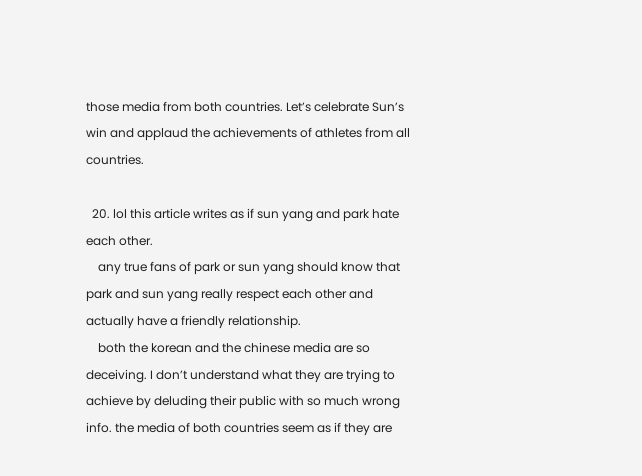those media from both countries. Let’s celebrate Sun’s win and applaud the achievements of athletes from all countries.

  20. lol this article writes as if sun yang and park hate each other.
    any true fans of park or sun yang should know that park and sun yang really respect each other and actually have a friendly relationship.
    both the korean and the chinese media are so deceiving. I don’t understand what they are trying to achieve by deluding their public with so much wrong info. the media of both countries seem as if they are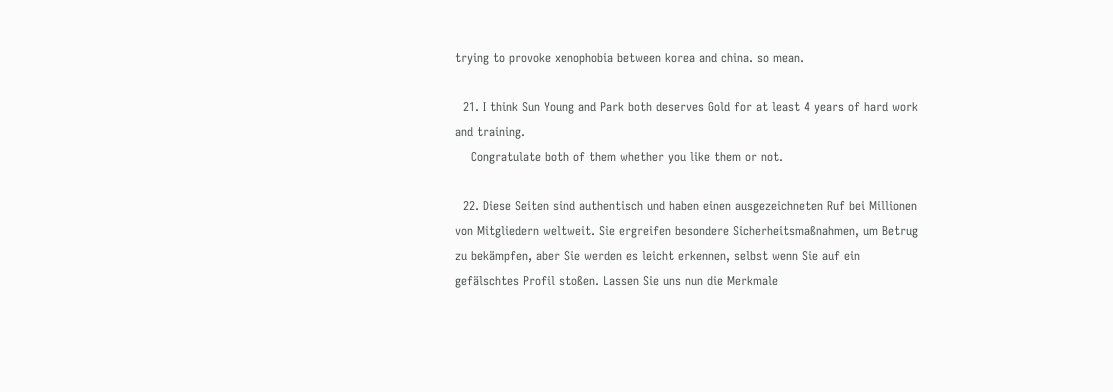trying to provoke xenophobia between korea and china. so mean.

  21. I think Sun Young and Park both deserves Gold for at least 4 years of hard work and training.
    Congratulate both of them whether you like them or not.

  22. Diese Seiten sind authentisch und haben einen ausgezeichneten Ruf bei Millionen von Mitgliedern weltweit. Sie ergreifen besondere Sicherheitsmaßnahmen, um Betrug zu bekämpfen, aber Sie werden es leicht erkennen, selbst wenn Sie auf ein gefälschtes Profil stoßen. Lassen Sie uns nun die Merkmale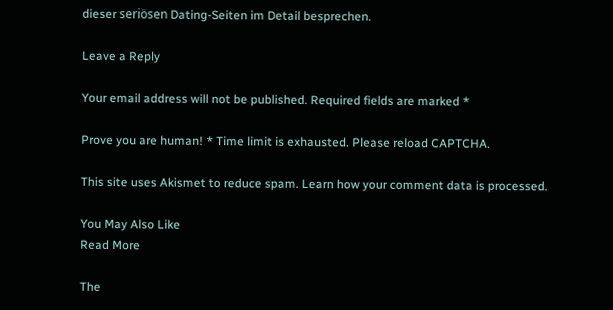dieser seriösen Dating-Seiten im Detail besprechen.

Leave a Reply

Your email address will not be published. Required fields are marked *

Prove you are human! * Time limit is exhausted. Please reload CAPTCHA.

This site uses Akismet to reduce spam. Learn how your comment data is processed.

You May Also Like
Read More

The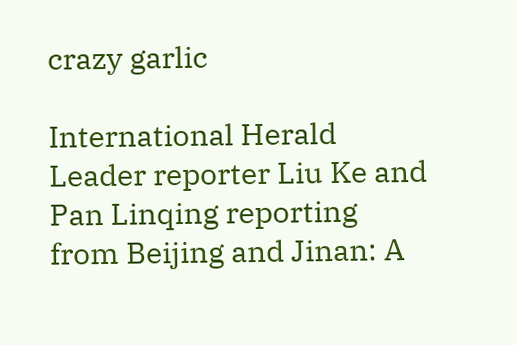crazy garlic

International Herald Leader reporter Liu Ke and Pan Linqing reporting from Beijing and Jinan: A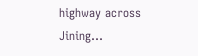highway across Jining…